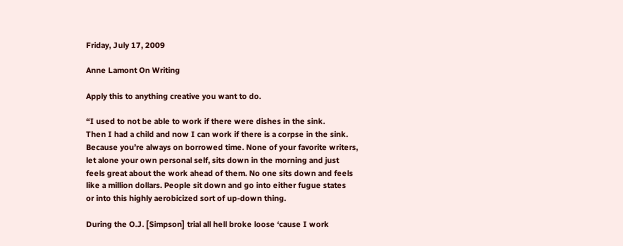Friday, July 17, 2009

Anne Lamont On Writing

Apply this to anything creative you want to do.

“I used to not be able to work if there were dishes in the sink.
Then I had a child and now I can work if there is a corpse in the sink.
Because you’re always on borrowed time. None of your favorite writers,
let alone your own personal self, sits down in the morning and just
feels great about the work ahead of them. No one sits down and feels
like a million dollars. People sit down and go into either fugue states
or into this highly aerobicized sort of up-down thing.

During the O.J. [Simpson] trial all hell broke loose ‘cause I work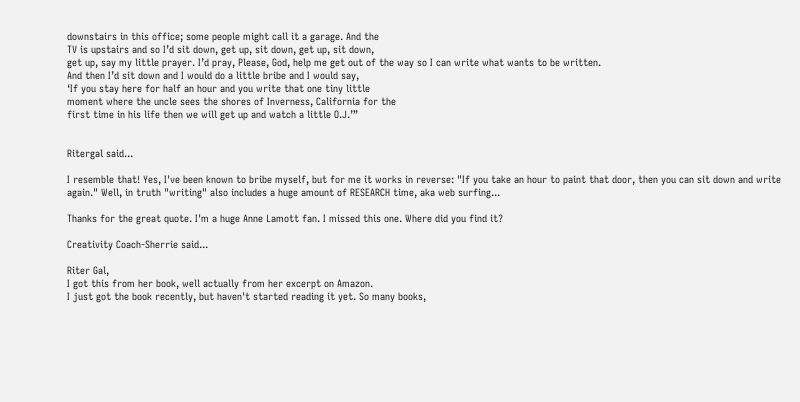downstairs in this office; some people might call it a garage. And the
TV is upstairs and so I’d sit down, get up, sit down, get up, sit down,
get up, say my little prayer. I’d pray, Please, God, help me get out of the way so I can write what wants to be written.
And then I’d sit down and I would do a little bribe and I would say,
‘If you stay here for half an hour and you write that one tiny little
moment where the uncle sees the shores of Inverness, California for the
first time in his life then we will get up and watch a little O.J.’”


Ritergal said...

I resemble that! Yes, I've been known to bribe myself, but for me it works in reverse: "If you take an hour to paint that door, then you can sit down and write again." Well, in truth "writing" also includes a huge amount of RESEARCH time, aka web surfing...

Thanks for the great quote. I'm a huge Anne Lamott fan. I missed this one. Where did you find it?

Creativity Coach-Sherrie said...

Riter Gal,
I got this from her book, well actually from her excerpt on Amazon.
I just got the book recently, but haven't started reading it yet. So many books,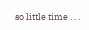so little time . . .